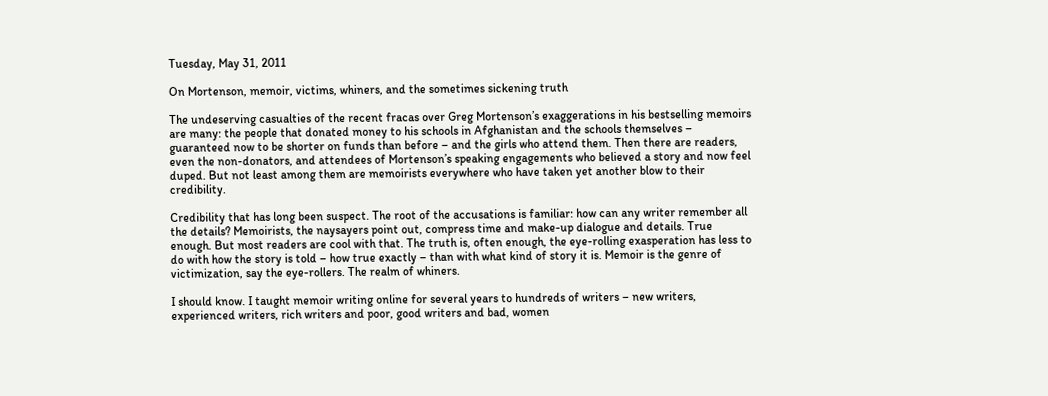Tuesday, May 31, 2011

On Mortenson, memoir, victims, whiners, and the sometimes sickening truth

The undeserving casualties of the recent fracas over Greg Mortenson’s exaggerations in his bestselling memoirs are many: the people that donated money to his schools in Afghanistan and the schools themselves – guaranteed now to be shorter on funds than before – and the girls who attend them. Then there are readers, even the non-donators, and attendees of Mortenson’s speaking engagements who believed a story and now feel duped. But not least among them are memoirists everywhere who have taken yet another blow to their credibility.

Credibility that has long been suspect. The root of the accusations is familiar: how can any writer remember all the details? Memoirists, the naysayers point out, compress time and make-up dialogue and details. True enough. But most readers are cool with that. The truth is, often enough, the eye-rolling exasperation has less to do with how the story is told – how true exactly – than with what kind of story it is. Memoir is the genre of victimization, say the eye-rollers. The realm of whiners.

I should know. I taught memoir writing online for several years to hundreds of writers – new writers, experienced writers, rich writers and poor, good writers and bad, women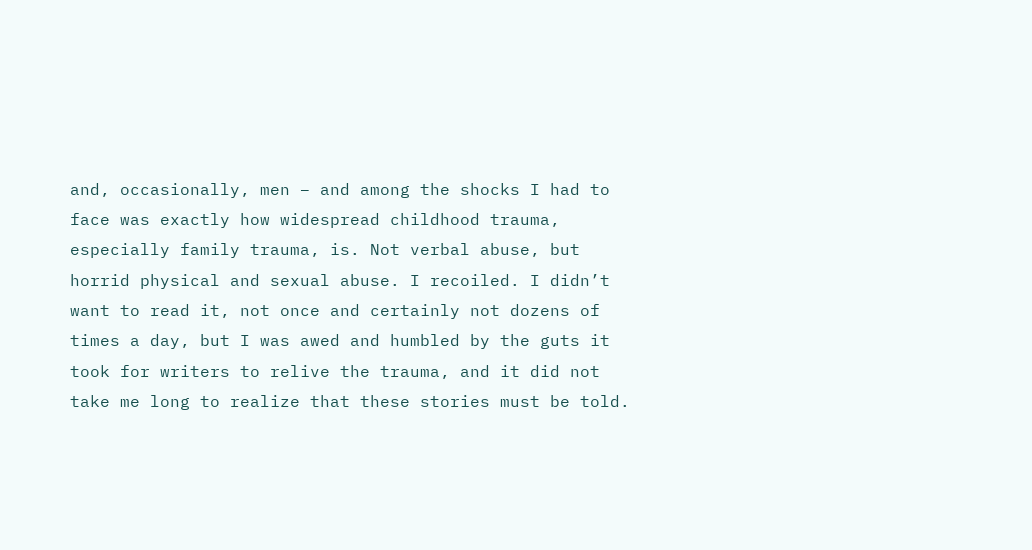and, occasionally, men – and among the shocks I had to face was exactly how widespread childhood trauma, especially family trauma, is. Not verbal abuse, but horrid physical and sexual abuse. I recoiled. I didn’t want to read it, not once and certainly not dozens of times a day, but I was awed and humbled by the guts it took for writers to relive the trauma, and it did not take me long to realize that these stories must be told.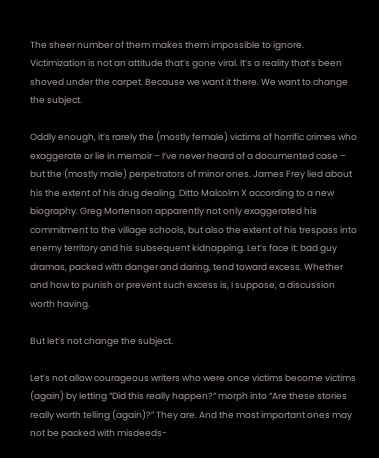The sheer number of them makes them impossible to ignore. Victimization is not an attitude that’s gone viral. It’s a reality that’s been shoved under the carpet. Because we want it there. We want to change the subject.

Oddly enough, it’s rarely the (mostly female) victims of horrific crimes who exaggerate or lie in memoir – I’ve never heard of a documented case – but the (mostly male) perpetrators of minor ones. James Frey lied about his the extent of his drug dealing. Ditto Malcolm X according to a new biography. Greg Mortenson apparently not only exaggerated his commitment to the village schools, but also the extent of his trespass into enemy territory and his subsequent kidnapping. Let’s face it: bad guy dramas, packed with danger and daring, tend toward excess. Whether and how to punish or prevent such excess is, I suppose, a discussion worth having.

But let’s not change the subject.

Let’s not allow courageous writers who were once victims become victims (again) by letting “Did this really happen?” morph into “Are these stories really worth telling (again)?” They are. And the most important ones may not be packed with misdeeds-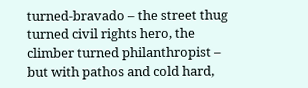turned-bravado – the street thug turned civil rights hero, the climber turned philanthropist – but with pathos and cold hard,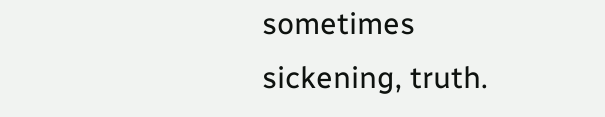sometimes sickening, truth.